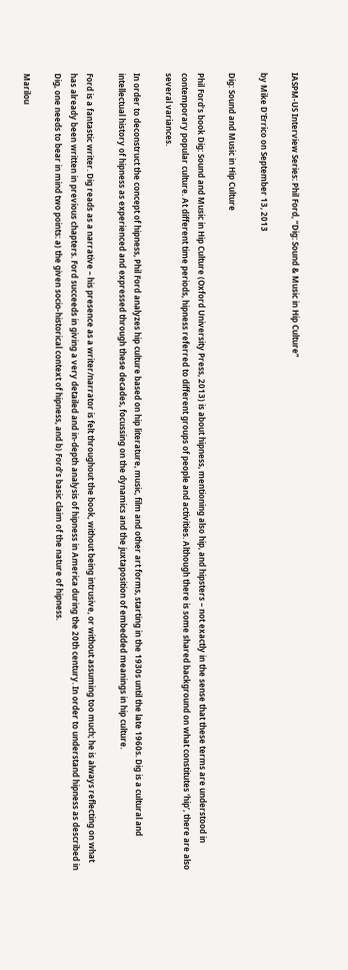IASPM-US Interview Series: Phil Ford, “Dig: Sound & Music in Hip Culture”

by Mike D'Errico on September 13, 2013

Dig: Sound and Music in Hip Culture

Phil Ford’s book Dig: Sound and Music in Hip Culture (Oxford University Press, 2013) is about hipness, mentioning also hip, and hipsters – not exactly in the sense that these terms are understood in contemporary popular culture. At different time periods, hipness referred to different groups of people and activities. Although there is some shared background on what constitutes ‘hip’, there are also several variances.

In order to deconstruct the concept of hipness, Phil Ford analyzes hip culture based on hip literature, music, film and other art forms, starting in the 1930s until the late 1960s. Dig is a cultural and intellectual history of hipness as experienced and expressed through these decades, focussing on the dynamics and the juxtaposition of embedded meanings in hip culture.

Ford is a fantastic writer. Dig reads as a narrative – his presence as a writer/narrator is felt throughout the book, without being intrusive, or without assuming too much; he is always reflecting on what has already been written in previous chapters. Ford succeeds in giving a very detailed and in-depth analysis of hipness in America during the 20th century. In order to understand hipness as described in Dig, one needs to bear in mind two points: a) the given socio-historical context of hipness, and b) Ford’s basic claim of the nature of hipness.

Marilou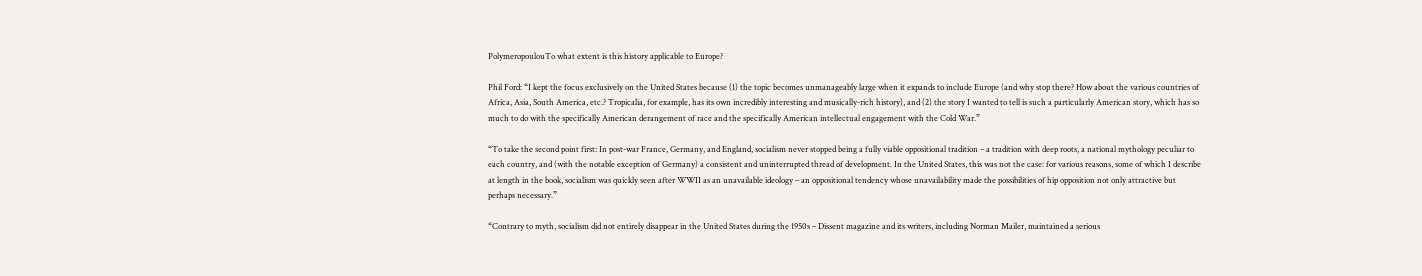PolymeropoulouTo what extent is this history applicable to Europe?

Phil Ford: “I kept the focus exclusively on the United States because (1) the topic becomes unmanageably large when it expands to include Europe (and why stop there? How about the various countries of Africa, Asia, South America, etc.? Tropicalia, for example, has its own incredibly interesting and musically-rich history), and (2) the story I wanted to tell is such a particularly American story, which has so much to do with the specifically American derangement of race and the specifically American intellectual engagement with the Cold War.”

“To take the second point first: In post-war France, Germany, and England, socialism never stopped being a fully viable oppositional tradition – a tradition with deep roots, a national mythology peculiar to each country, and (with the notable exception of Germany) a consistent and uninterrupted thread of development. In the United States, this was not the case: for various reasons, some of which I describe at length in the book, socialism was quickly seen after WWII as an unavailable ideology – an oppositional tendency whose unavailability made the possibilities of hip opposition not only attractive but perhaps necessary.”

“Contrary to myth, socialism did not entirely disappear in the United States during the 1950s – Dissent magazine and its writers, including Norman Mailer, maintained a serious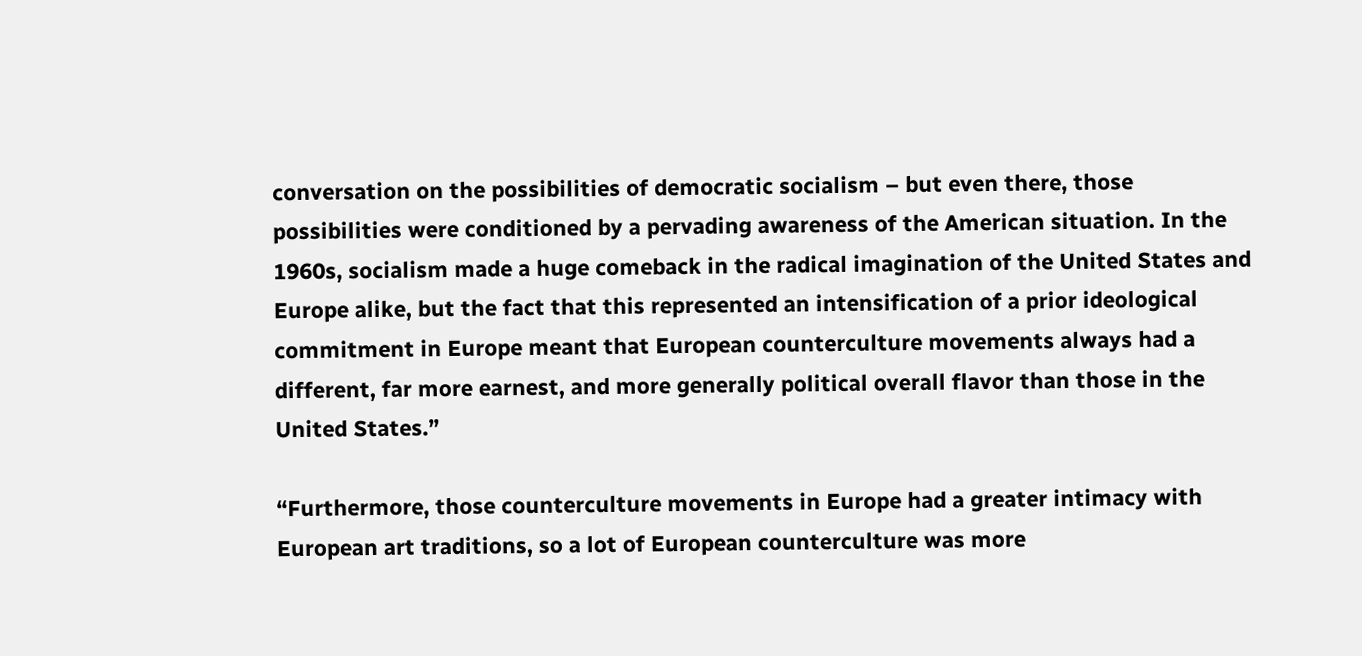conversation on the possibilities of democratic socialism – but even there, those possibilities were conditioned by a pervading awareness of the American situation. In the 1960s, socialism made a huge comeback in the radical imagination of the United States and Europe alike, but the fact that this represented an intensification of a prior ideological commitment in Europe meant that European counterculture movements always had a different, far more earnest, and more generally political overall flavor than those in the United States.”

“Furthermore, those counterculture movements in Europe had a greater intimacy with European art traditions, so a lot of European counterculture was more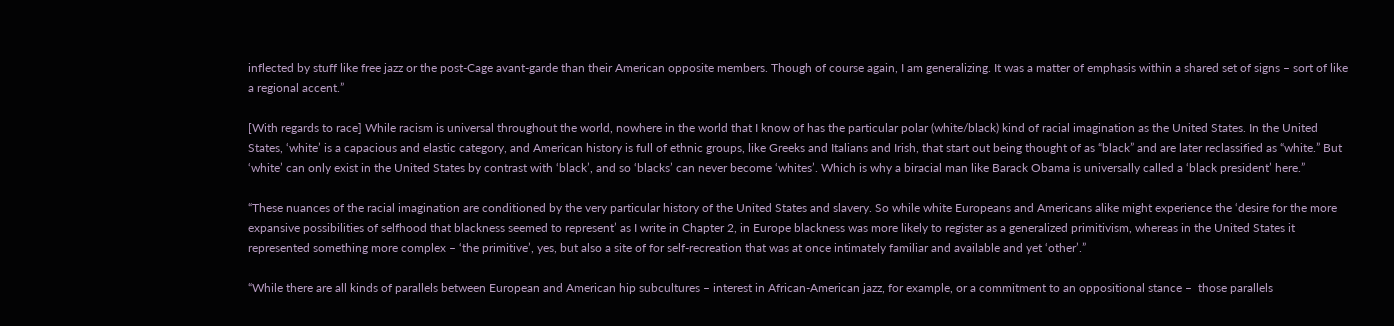inflected by stuff like free jazz or the post-Cage avant-garde than their American opposite members. Though of course again, I am generalizing. It was a matter of emphasis within a shared set of signs – sort of like a regional accent.”

[With regards to race] While racism is universal throughout the world, nowhere in the world that I know of has the particular polar (white/black) kind of racial imagination as the United States. In the United States, ‘white’ is a capacious and elastic category, and American history is full of ethnic groups, like Greeks and Italians and Irish, that start out being thought of as “black” and are later reclassified as “white.” But ‘white’ can only exist in the United States by contrast with ‘black’, and so ‘blacks’ can never become ‘whites’. Which is why a biracial man like Barack Obama is universally called a ‘black president’ here.”

“These nuances of the racial imagination are conditioned by the very particular history of the United States and slavery. So while white Europeans and Americans alike might experience the ‘desire for the more expansive possibilities of selfhood that blackness seemed to represent’ as I write in Chapter 2, in Europe blackness was more likely to register as a generalized primitivism, whereas in the United States it represented something more complex – ‘the primitive’, yes, but also a site of for self-recreation that was at once intimately familiar and available and yet ‘other’.”

“While there are all kinds of parallels between European and American hip subcultures – interest in African-American jazz, for example, or a commitment to an oppositional stance –  those parallels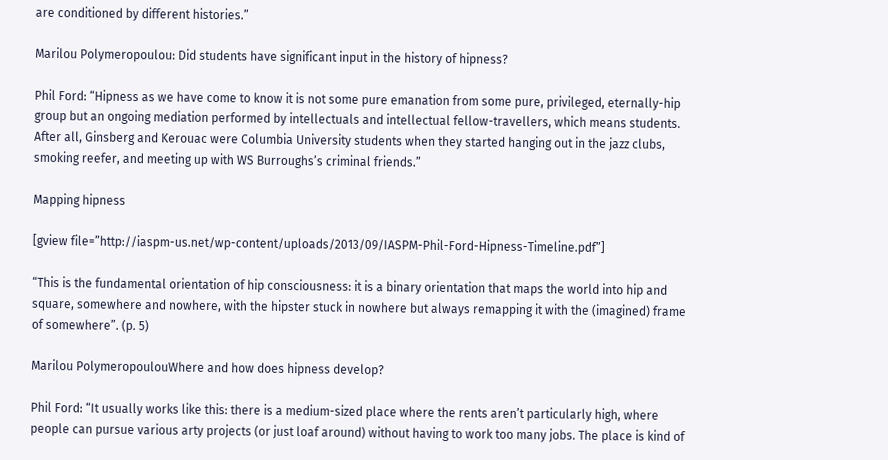are conditioned by different histories.”

Marilou Polymeropoulou: Did students have significant input in the history of hipness?

Phil Ford: “Hipness as we have come to know it is not some pure emanation from some pure, privileged, eternally-hip group but an ongoing mediation performed by intellectuals and intellectual fellow-travellers, which means students. After all, Ginsberg and Kerouac were Columbia University students when they started hanging out in the jazz clubs, smoking reefer, and meeting up with WS Burroughs’s criminal friends.”

Mapping hipness

[gview file=”http://iaspm-us.net/wp-content/uploads/2013/09/IASPM-Phil-Ford-Hipness-Timeline.pdf”]

“This is the fundamental orientation of hip consciousness: it is a binary orientation that maps the world into hip and square, somewhere and nowhere, with the hipster stuck in nowhere but always remapping it with the (imagined) frame of somewhere”. (p. 5)

Marilou PolymeropoulouWhere and how does hipness develop?

Phil Ford: “It usually works like this: there is a medium-sized place where the rents aren’t particularly high, where people can pursue various arty projects (or just loaf around) without having to work too many jobs. The place is kind of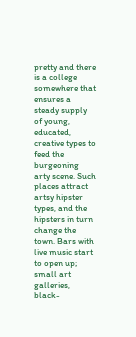pretty and there is a college somewhere that ensures a steady supply of young, educated, creative types to feed the burgeoning arty scene. Such places attract artsy hipster types, and the hipsters in turn change the town. Bars with live music start to open up; small art galleries, black-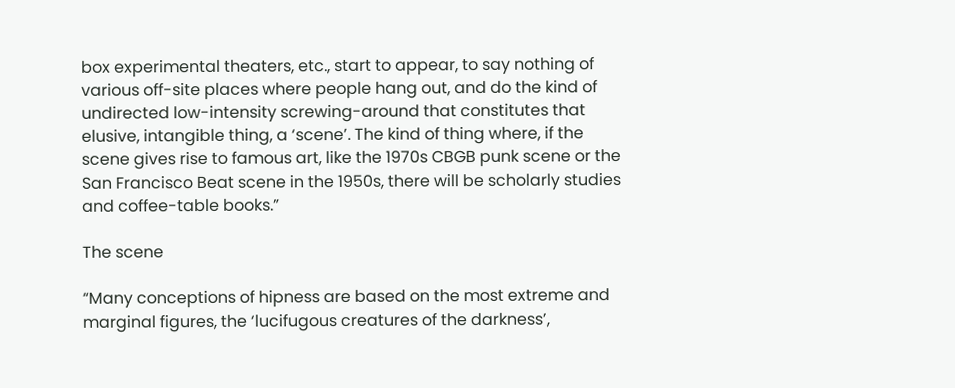box experimental theaters, etc., start to appear, to say nothing of various off-site places where people hang out, and do the kind of undirected low-intensity screwing-around that constitutes that elusive, intangible thing, a ‘scene’. The kind of thing where, if the scene gives rise to famous art, like the 1970s CBGB punk scene or the San Francisco Beat scene in the 1950s, there will be scholarly studies and coffee-table books.”

The scene

“Many conceptions of hipness are based on the most extreme and marginal figures, the ‘lucifugous creatures of the darkness’,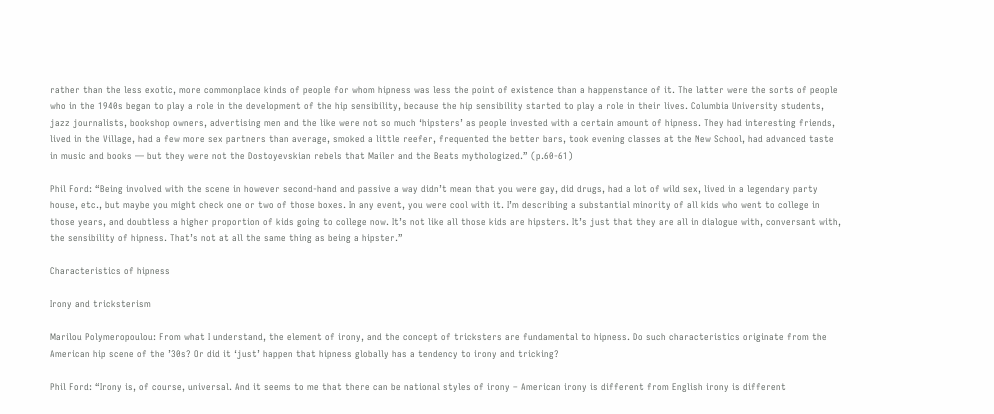rather than the less exotic, more commonplace kinds of people for whom hipness was less the point of existence than a happenstance of it. The latter were the sorts of people who in the 1940s began to play a role in the development of the hip sensibility, because the hip sensibility started to play a role in their lives. Columbia University students, jazz journalists, bookshop owners, advertising men and the like were not so much ‘hipsters’ as people invested with a certain amount of hipness. They had interesting friends, lived in the Village, had a few more sex partners than average, smoked a little reefer, frequented the better bars, took evening classes at the New School, had advanced taste in music and books — but they were not the Dostoyevskian rebels that Mailer and the Beats mythologized.” (p.60-61)

Phil Ford: “Being involved with the scene in however second-hand and passive a way didn’t mean that you were gay, did drugs, had a lot of wild sex, lived in a legendary party house, etc., but maybe you might check one or two of those boxes. In any event, you were cool with it. I’m describing a substantial minority of all kids who went to college in those years, and doubtless a higher proportion of kids going to college now. It’s not like all those kids are hipsters. It’s just that they are all in dialogue with, conversant with, the sensibility of hipness. That’s not at all the same thing as being a hipster.”

Characteristics of hipness

Irony and tricksterism

Marilou Polymeropoulou: From what I understand, the element of irony, and the concept of tricksters are fundamental to hipness. Do such characteristics originate from the American hip scene of the ’30s? Or did it ‘just’ happen that hipness globally has a tendency to irony and tricking?

Phil Ford: “Irony is, of course, universal. And it seems to me that there can be national styles of irony – American irony is different from English irony is different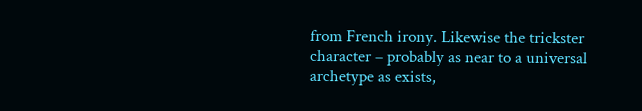from French irony. Likewise the trickster character – probably as near to a universal archetype as exists,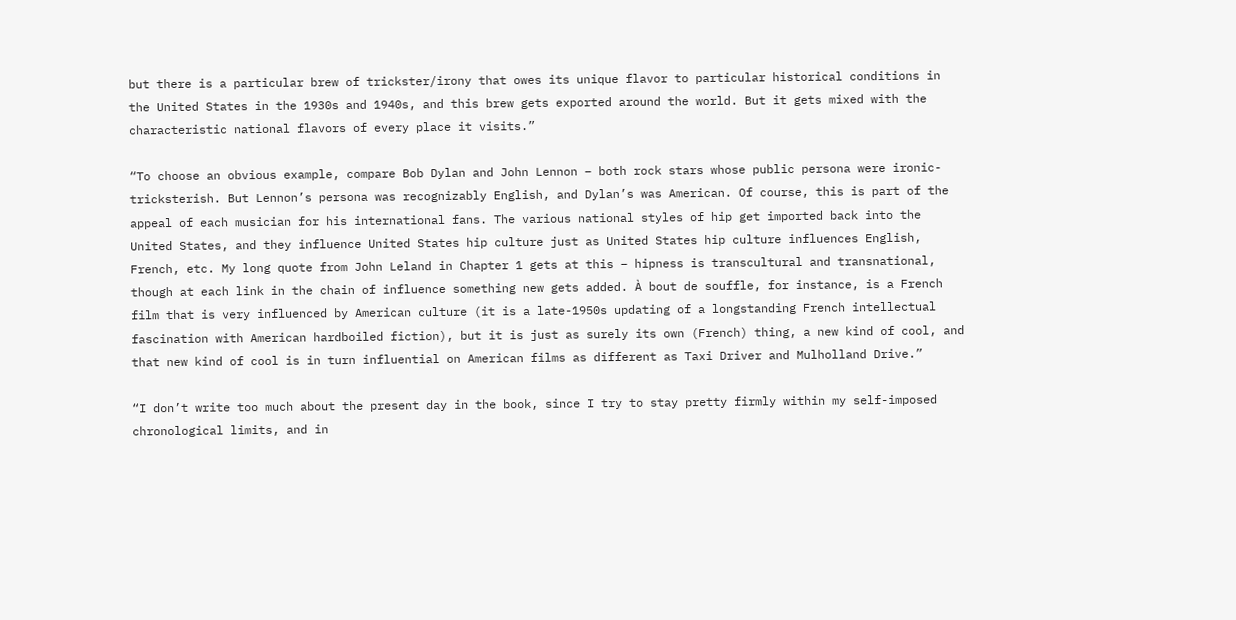but there is a particular brew of trickster/irony that owes its unique flavor to particular historical conditions in the United States in the 1930s and 1940s, and this brew gets exported around the world. But it gets mixed with the characteristic national flavors of every place it visits.”

“To choose an obvious example, compare Bob Dylan and John Lennon – both rock stars whose public persona were ironic-tricksterish. But Lennon’s persona was recognizably English, and Dylan’s was American. Of course, this is part of the appeal of each musician for his international fans. The various national styles of hip get imported back into the United States, and they influence United States hip culture just as United States hip culture influences English, French, etc. My long quote from John Leland in Chapter 1 gets at this – hipness is transcultural and transnational, though at each link in the chain of influence something new gets added. À bout de souffle, for instance, is a French film that is very influenced by American culture (it is a late-1950s updating of a longstanding French intellectual fascination with American hardboiled fiction), but it is just as surely its own (French) thing, a new kind of cool, and that new kind of cool is in turn influential on American films as different as Taxi Driver and Mulholland Drive.”

“I don’t write too much about the present day in the book, since I try to stay pretty firmly within my self-imposed chronological limits, and in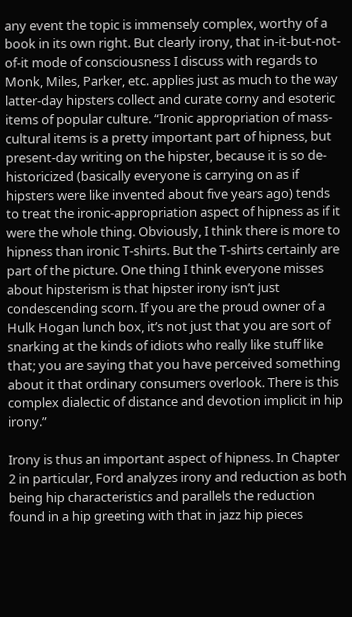any event the topic is immensely complex, worthy of a book in its own right. But clearly irony, that in-it-but-not-of-it mode of consciousness I discuss with regards to Monk, Miles, Parker, etc. applies just as much to the way latter-day hipsters collect and curate corny and esoteric items of popular culture. “Ironic appropriation of mass-cultural items is a pretty important part of hipness, but present-day writing on the hipster, because it is so de-historicized (basically everyone is carrying on as if hipsters were like invented about five years ago) tends to treat the ironic-appropriation aspect of hipness as if it were the whole thing. Obviously, I think there is more to hipness than ironic T-shirts. But the T-shirts certainly are part of the picture. One thing I think everyone misses about hipsterism is that hipster irony isn’t just condescending scorn. If you are the proud owner of a Hulk Hogan lunch box, it’s not just that you are sort of snarking at the kinds of idiots who really like stuff like that; you are saying that you have perceived something about it that ordinary consumers overlook. There is this complex dialectic of distance and devotion implicit in hip irony.”

Irony is thus an important aspect of hipness. In Chapter 2 in particular, Ford analyzes irony and reduction as both being hip characteristics and parallels the reduction found in a hip greeting with that in jazz hip pieces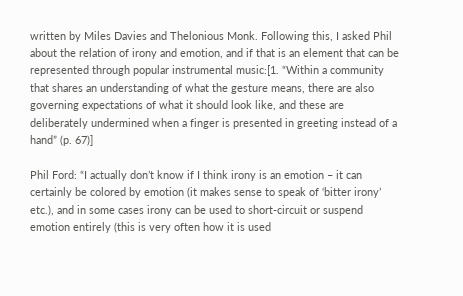written by Miles Davies and Thelonious Monk. Following this, I asked Phil about the relation of irony and emotion, and if that is an element that can be represented through popular instrumental music:[1. “Within a community that shares an understanding of what the gesture means, there are also governing expectations of what it should look like, and these are deliberately undermined when a finger is presented in greeting instead of a hand” (p. 67)]

Phil Ford: “I actually don’t know if I think irony is an emotion – it can certainly be colored by emotion (it makes sense to speak of ‘bitter irony’ etc.), and in some cases irony can be used to short-circuit or suspend emotion entirely (this is very often how it is used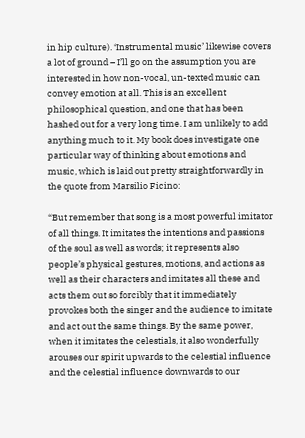in hip culture). ‘Instrumental music’ likewise covers a lot of ground – I’ll go on the assumption you are interested in how non-vocal, un-texted music can convey emotion at all. This is an excellent philosophical question, and one that has been hashed out for a very long time. I am unlikely to add anything much to it. My book does investigate one particular way of thinking about emotions and music, which is laid out pretty straightforwardly in the quote from Marsilio Ficino:

“But remember that song is a most powerful imitator of all things. It imitates the intentions and passions of the soul as well as words; it represents also people’s physical gestures, motions, and actions as well as their characters and imitates all these and acts them out so forcibly that it immediately provokes both the singer and the audience to imitate and act out the same things. By the same power, when it imitates the celestials, it also wonderfully arouses our spirit upwards to the celestial influence and the celestial influence downwards to our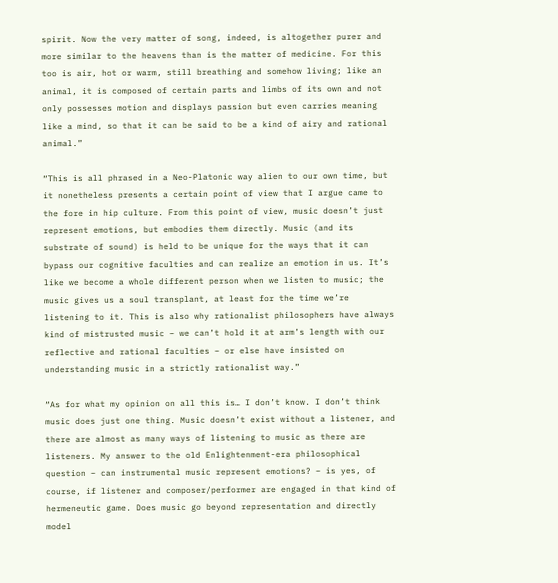spirit. Now the very matter of song, indeed, is altogether purer and more similar to the heavens than is the matter of medicine. For this too is air, hot or warm, still breathing and somehow living; like an animal, it is composed of certain parts and limbs of its own and not only possesses motion and displays passion but even carries meaning like a mind, so that it can be said to be a kind of airy and rational animal.”

“This is all phrased in a Neo-Platonic way alien to our own time, but it nonetheless presents a certain point of view that I argue came to the fore in hip culture. From this point of view, music doesn’t just represent emotions, but embodies them directly. Music (and its substrate of sound) is held to be unique for the ways that it can bypass our cognitive faculties and can realize an emotion in us. It’s like we become a whole different person when we listen to music; the music gives us a soul transplant, at least for the time we’re listening to it. This is also why rationalist philosophers have always kind of mistrusted music – we can’t hold it at arm’s length with our reflective and rational faculties – or else have insisted on understanding music in a strictly rationalist way.”

“As for what my opinion on all this is… I don’t know. I don’t think music does just one thing. Music doesn’t exist without a listener, and there are almost as many ways of listening to music as there are listeners. My answer to the old Enlightenment-era philosophical question – can instrumental music represent emotions? – is yes, of course, if listener and composer/performer are engaged in that kind of hermeneutic game. Does music go beyond representation and directly model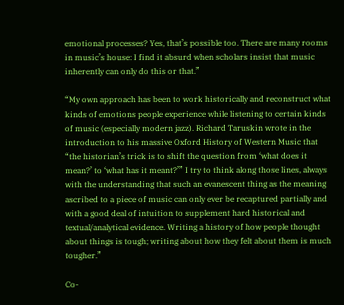emotional processes? Yes, that’s possible too. There are many rooms in music’s house: I find it absurd when scholars insist that music inherently can only do this or that.”

“My own approach has been to work historically and reconstruct what kinds of emotions people experience while listening to certain kinds of music (especially modern jazz). Richard Taruskin wrote in the introduction to his massive Oxford History of Western Music that “the historian’s trick is to shift the question from ‘what does it mean?’ to ‘what has it meant?’” I try to think along those lines, always with the understanding that such an evanescent thing as the meaning ascribed to a piece of music can only ever be recaptured partially and with a good deal of intuition to supplement hard historical and textual/analytical evidence. Writing a history of how people thought about things is tough; writing about how they felt about them is much tougher.”

Co-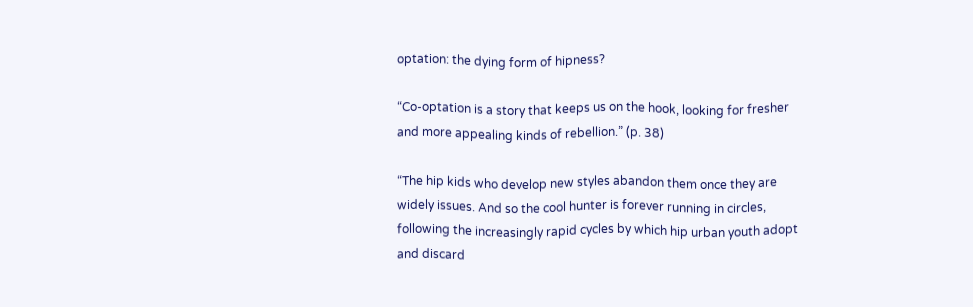optation: the dying form of hipness?

“Co-optation is a story that keeps us on the hook, looking for fresher and more appealing kinds of rebellion.” (p. 38)

“The hip kids who develop new styles abandon them once they are widely issues. And so the cool hunter is forever running in circles, following the increasingly rapid cycles by which hip urban youth adopt and discard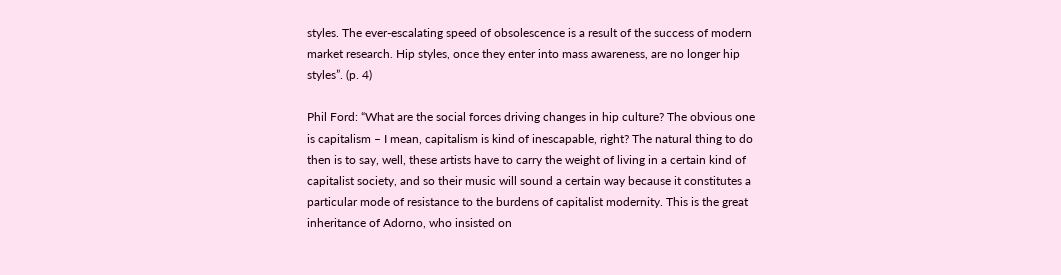styles. The ever-escalating speed of obsolescence is a result of the success of modern market research. Hip styles, once they enter into mass awareness, are no longer hip styles”. (p. 4)

Phil Ford: “What are the social forces driving changes in hip culture? The obvious one is capitalism – I mean, capitalism is kind of inescapable, right? The natural thing to do then is to say, well, these artists have to carry the weight of living in a certain kind of capitalist society, and so their music will sound a certain way because it constitutes a particular mode of resistance to the burdens of capitalist modernity. This is the great inheritance of Adorno, who insisted on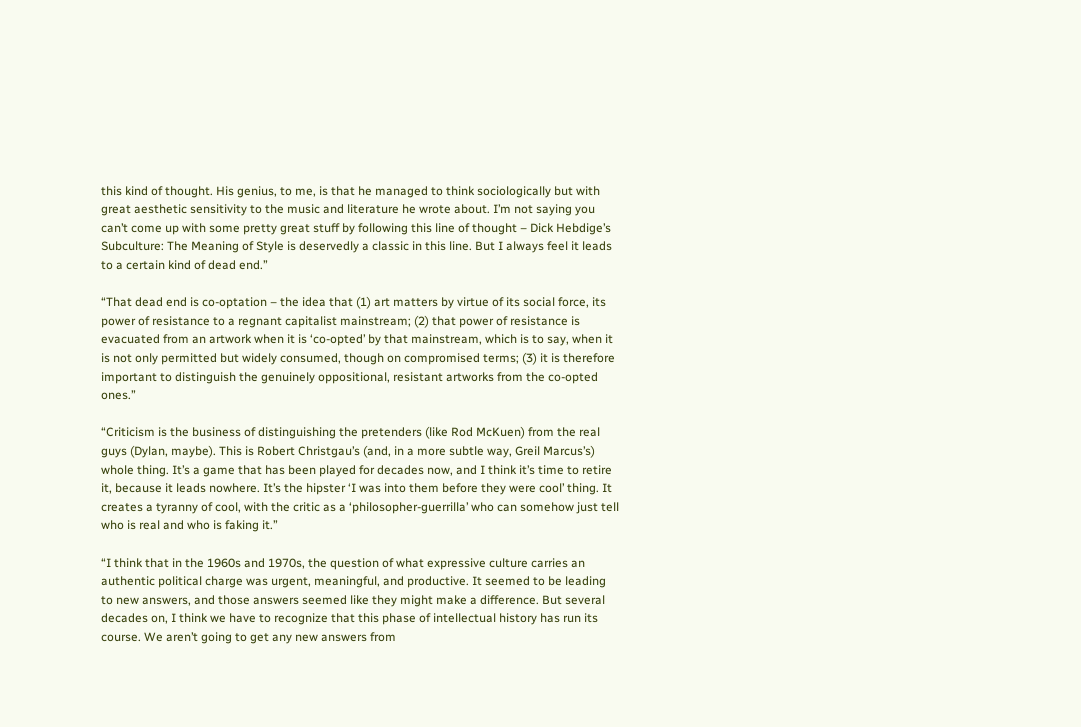this kind of thought. His genius, to me, is that he managed to think sociologically but with great aesthetic sensitivity to the music and literature he wrote about. I’m not saying you can’t come up with some pretty great stuff by following this line of thought – Dick Hebdige’s Subculture: The Meaning of Style is deservedly a classic in this line. But I always feel it leads to a certain kind of dead end.”

“That dead end is co-optation – the idea that (1) art matters by virtue of its social force, its power of resistance to a regnant capitalist mainstream; (2) that power of resistance is evacuated from an artwork when it is ‘co-opted’ by that mainstream, which is to say, when it is not only permitted but widely consumed, though on compromised terms; (3) it is therefore important to distinguish the genuinely oppositional, resistant artworks from the co-opted ones.”

“Criticism is the business of distinguishing the pretenders (like Rod McKuen) from the real guys (Dylan, maybe). This is Robert Christgau’s (and, in a more subtle way, Greil Marcus’s) whole thing. It’s a game that has been played for decades now, and I think it’s time to retire it, because it leads nowhere. It’s the hipster ‘I was into them before they were cool’ thing. It creates a tyranny of cool, with the critic as a ‘philosopher-guerrilla’ who can somehow just tell who is real and who is faking it.”

“I think that in the 1960s and 1970s, the question of what expressive culture carries an authentic political charge was urgent, meaningful, and productive. It seemed to be leading to new answers, and those answers seemed like they might make a difference. But several decades on, I think we have to recognize that this phase of intellectual history has run its course. We aren’t going to get any new answers from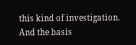this kind of investigation. And the basis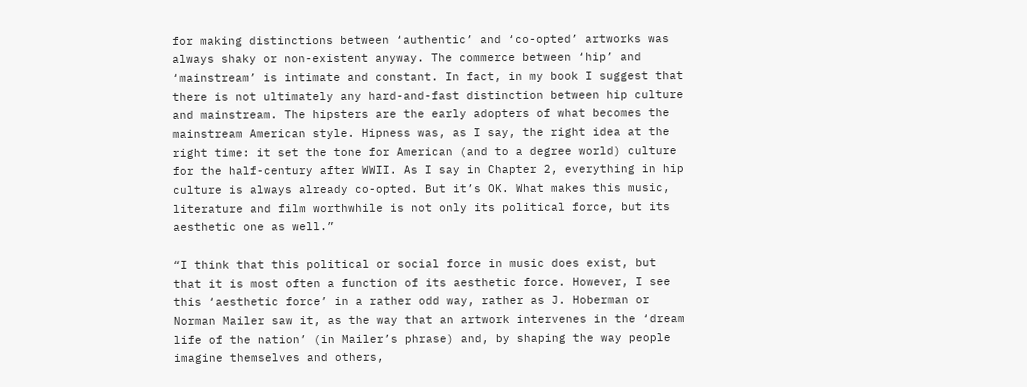for making distinctions between ‘authentic’ and ‘co-opted’ artworks was always shaky or non-existent anyway. The commerce between ‘hip’ and ‘mainstream’ is intimate and constant. In fact, in my book I suggest that there is not ultimately any hard-and-fast distinction between hip culture and mainstream. The hipsters are the early adopters of what becomes the mainstream American style. Hipness was, as I say, the right idea at the right time: it set the tone for American (and to a degree world) culture for the half-century after WWII. As I say in Chapter 2, everything in hip culture is always already co-opted. But it’s OK. What makes this music, literature and film worthwhile is not only its political force, but its aesthetic one as well.”

“I think that this political or social force in music does exist, but that it is most often a function of its aesthetic force. However, I see this ‘aesthetic force’ in a rather odd way, rather as J. Hoberman or Norman Mailer saw it, as the way that an artwork intervenes in the ‘dream life of the nation’ (in Mailer’s phrase) and, by shaping the way people imagine themselves and others,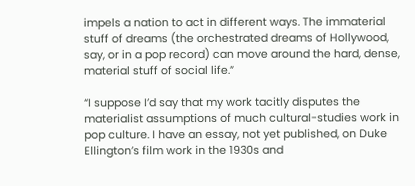impels a nation to act in different ways. The immaterial stuff of dreams (the orchestrated dreams of Hollywood, say, or in a pop record) can move around the hard, dense, material stuff of social life.”

“I suppose I’d say that my work tacitly disputes the materialist assumptions of much cultural-studies work in pop culture. I have an essay, not yet published, on Duke Ellington’s film work in the 1930s and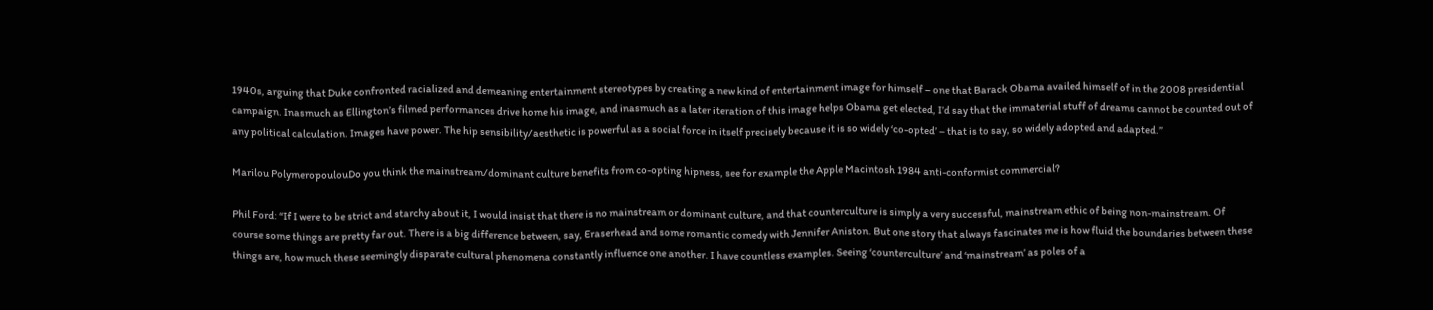1940s, arguing that Duke confronted racialized and demeaning entertainment stereotypes by creating a new kind of entertainment image for himself – one that Barack Obama availed himself of in the 2008 presidential campaign. Inasmuch as Ellington’s filmed performances drive home his image, and inasmuch as a later iteration of this image helps Obama get elected, I’d say that the immaterial stuff of dreams cannot be counted out of any political calculation. Images have power. The hip sensibility/aesthetic is powerful as a social force in itself precisely because it is so widely ‘co-opted’ – that is to say, so widely adopted and adapted.”

Marilou PolymeropoulouDo you think the mainstream/dominant culture benefits from co-opting hipness, see for example the Apple Macintosh 1984 anti-conformist commercial?

Phil Ford: “If I were to be strict and starchy about it, I would insist that there is no mainstream or dominant culture, and that counterculture is simply a very successful, mainstream ethic of being non-mainstream. Of course some things are pretty far out. There is a big difference between, say, Eraserhead and some romantic comedy with Jennifer Aniston. But one story that always fascinates me is how fluid the boundaries between these things are, how much these seemingly disparate cultural phenomena constantly influence one another. I have countless examples. Seeing ‘counterculture’ and ‘mainstream’ as poles of a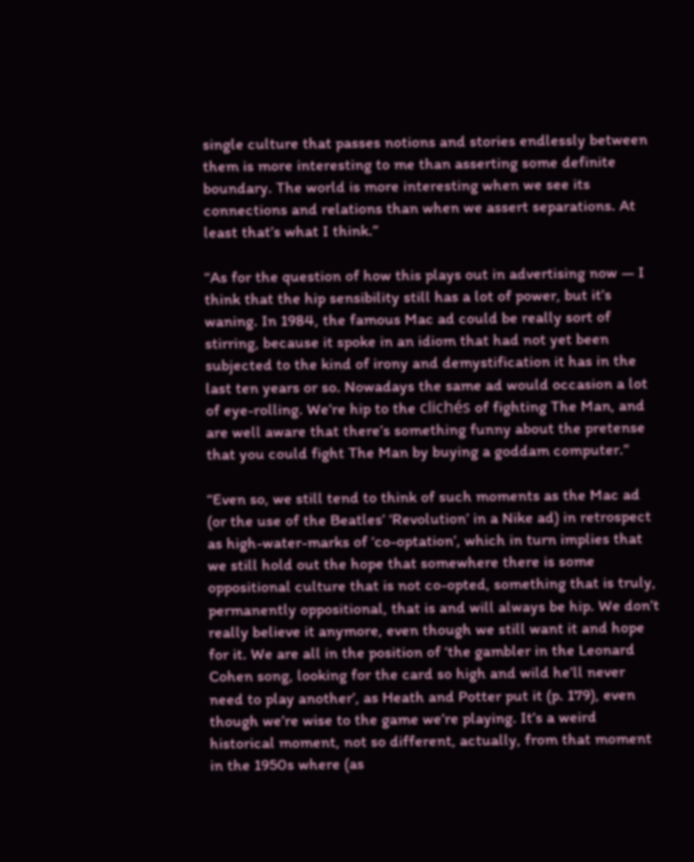single culture that passes notions and stories endlessly between them is more interesting to me than asserting some definite boundary. The world is more interesting when we see its connections and relations than when we assert separations. At least that’s what I think.”

“As for the question of how this plays out in advertising now — I think that the hip sensibility still has a lot of power, but it’s waning. In 1984, the famous Mac ad could be really sort of stirring, because it spoke in an idiom that had not yet been subjected to the kind of irony and demystification it has in the last ten years or so. Nowadays the same ad would occasion a lot of eye-rolling. We’re hip to the clichés of fighting The Man, and are well aware that there’s something funny about the pretense that you could fight The Man by buying a goddam computer.”

“Even so, we still tend to think of such moments as the Mac ad (or the use of the Beatles’ ‘Revolution’ in a Nike ad) in retrospect as high-water-marks of ‘co-optation’, which in turn implies that we still hold out the hope that somewhere there is some oppositional culture that is not co-opted, something that is truly, permanently oppositional, that is and will always be hip. We don’t really believe it anymore, even though we still want it and hope for it. We are all in the position of ‘the gambler in the Leonard Cohen song, looking for the card so high and wild he’ll never need to play another’, as Heath and Potter put it (p. 179), even though we’re wise to the game we’re playing. It’s a weird historical moment, not so different, actually, from that moment in the 1950s where (as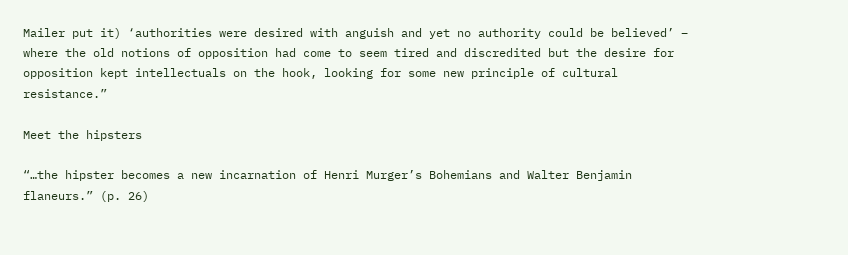Mailer put it) ‘authorities were desired with anguish and yet no authority could be believed’ – where the old notions of opposition had come to seem tired and discredited but the desire for opposition kept intellectuals on the hook, looking for some new principle of cultural resistance.”

Meet the hipsters

“…the hipster becomes a new incarnation of Henri Murger’s Bohemians and Walter Benjamin flaneurs.” (p. 26)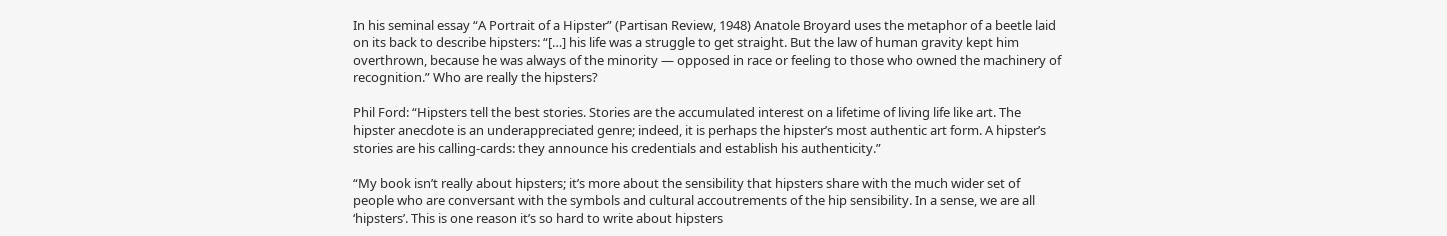In his seminal essay “A Portrait of a Hipster” (Partisan Review, 1948) Anatole Broyard uses the metaphor of a beetle laid on its back to describe hipsters: “[…] his life was a struggle to get straight. But the law of human gravity kept him overthrown, because he was always of the minority — opposed in race or feeling to those who owned the machinery of recognition.” Who are really the hipsters?

Phil Ford: “Hipsters tell the best stories. Stories are the accumulated interest on a lifetime of living life like art. The hipster anecdote is an underappreciated genre; indeed, it is perhaps the hipster’s most authentic art form. A hipster’s stories are his calling-cards: they announce his credentials and establish his authenticity.”

“My book isn’t really about hipsters; it’s more about the sensibility that hipsters share with the much wider set of people who are conversant with the symbols and cultural accoutrements of the hip sensibility. In a sense, we are all ‘hipsters’. This is one reason it’s so hard to write about hipsters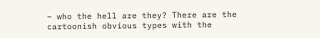– who the hell are they? There are the cartoonish obvious types with the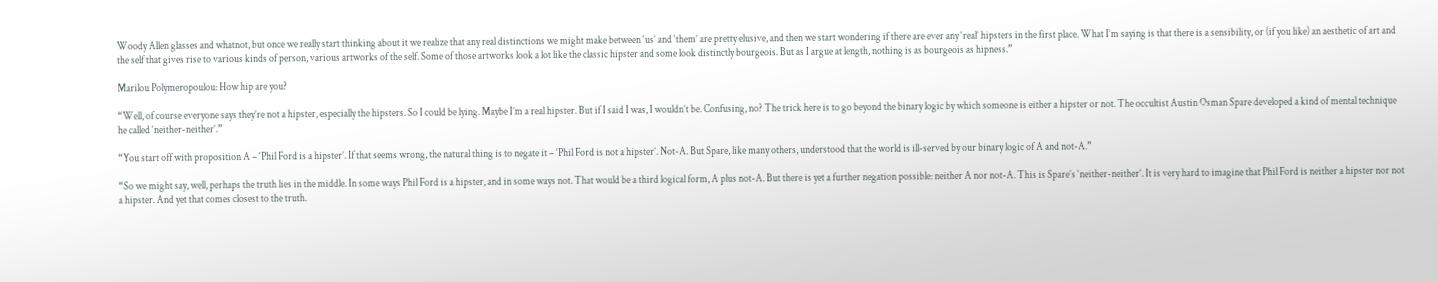Woody Allen glasses and whatnot, but once we really start thinking about it we realize that any real distinctions we might make between ‘us’ and ‘them’ are pretty elusive, and then we start wondering if there are ever any ‘real’ hipsters in the first place. What I’m saying is that there is a sensibility, or (if you like) an aesthetic of art and the self that gives rise to various kinds of person, various artworks of the self. Some of those artworks look a lot like the classic hipster and some look distinctly bourgeois. But as I argue at length, nothing is as bourgeois as hipness.”

Marilou Polymeropoulou: How hip are you?

“Well, of course everyone says they’re not a hipster, especially the hipsters. So I could be lying. Maybe I’m a real hipster. But if I said I was, I wouldn’t be. Confusing, no? The trick here is to go beyond the binary logic by which someone is either a hipster or not. The occultist Austin Osman Spare developed a kind of mental technique he called ‘neither-neither’.”

“You start off with proposition A – ‘Phil Ford is a hipster’. If that seems wrong, the natural thing is to negate it – ‘Phil Ford is not a hipster’. Not-A. But Spare, like many others, understood that the world is ill-served by our binary logic of A and not-A.”

“So we might say, well, perhaps the truth lies in the middle. In some ways Phil Ford is a hipster, and in some ways not. That would be a third logical form, A plus not-A. But there is yet a further negation possible: neither A nor not-A. This is Spare’s ‘neither-neither’. It is very hard to imagine that Phil Ford is neither a hipster nor not a hipster. And yet that comes closest to the truth.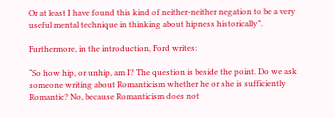Or at least I have found this kind of neither-neither negation to be a very useful mental technique in thinking about hipness historically”.

Furthermore, in the introduction, Ford writes:

“So how hip, or unhip, am I? The question is beside the point. Do we ask someone writing about Romanticism whether he or she is sufficiently Romantic? No, because Romanticism does not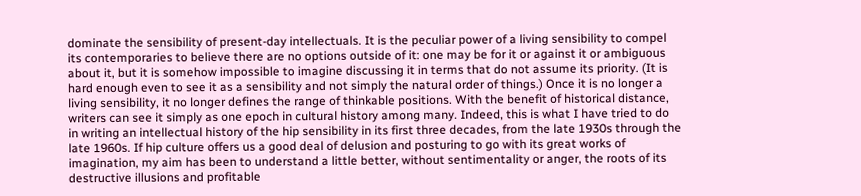dominate the sensibility of present-day intellectuals. It is the peculiar power of a living sensibility to compel its contemporaries to believe there are no options outside of it: one may be for it or against it or ambiguous about it, but it is somehow impossible to imagine discussing it in terms that do not assume its priority. (It is hard enough even to see it as a sensibility and not simply the natural order of things.) Once it is no longer a living sensibility, it no longer defines the range of thinkable positions. With the benefit of historical distance, writers can see it simply as one epoch in cultural history among many. Indeed, this is what I have tried to do in writing an intellectual history of the hip sensibility in its first three decades, from the late 1930s through the late 1960s. If hip culture offers us a good deal of delusion and posturing to go with its great works of imagination, my aim has been to understand a little better, without sentimentality or anger, the roots of its destructive illusions and profitable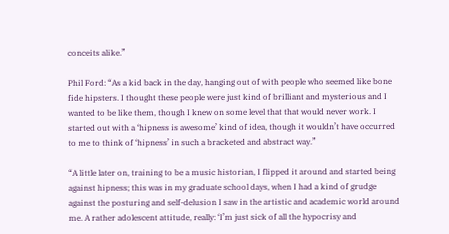conceits alike.”

Phil Ford: “As a kid back in the day, hanging out of with people who seemed like bone fide hipsters. I thought these people were just kind of brilliant and mysterious and I wanted to be like them, though I knew on some level that that would never work. I started out with a ‘hipness is awesome’ kind of idea, though it wouldn’t have occurred to me to think of ‘hipness’ in such a bracketed and abstract way.”

“A little later on, training to be a music historian, I flipped it around and started being against hipness; this was in my graduate school days, when I had a kind of grudge against the posturing and self-delusion I saw in the artistic and academic world around me. A rather adolescent attitude, really: ‘I’m just sick of all the hypocrisy and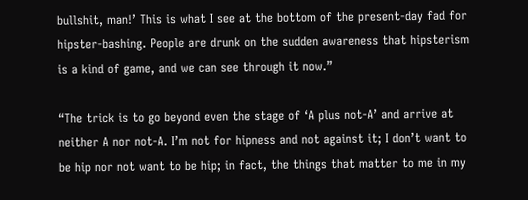bullshit, man!’ This is what I see at the bottom of the present-day fad for hipster-bashing. People are drunk on the sudden awareness that hipsterism is a kind of game, and we can see through it now.”

“The trick is to go beyond even the stage of ‘A plus not-A’ and arrive at neither A nor not-A. I’m not for hipness and not against it; I don’t want to be hip nor not want to be hip; in fact, the things that matter to me in my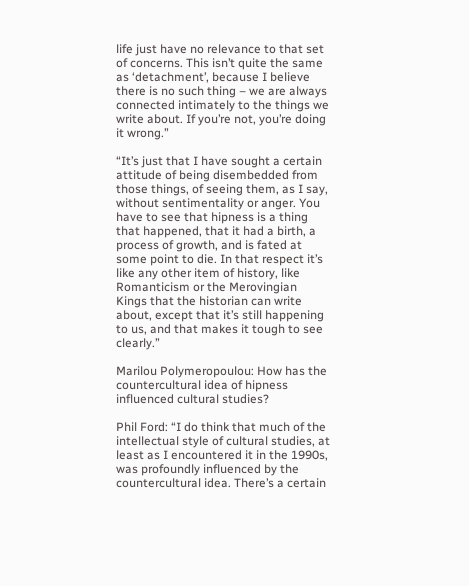life just have no relevance to that set of concerns. This isn’t quite the same as ‘detachment’, because I believe there is no such thing – we are always connected intimately to the things we write about. If you’re not, you’re doing it wrong.”

“It’s just that I have sought a certain attitude of being disembedded from those things, of seeing them, as I say, without sentimentality or anger. You have to see that hipness is a thing that happened, that it had a birth, a process of growth, and is fated at some point to die. In that respect it’s like any other item of history, like Romanticism or the Merovingian Kings that the historian can write about, except that it’s still happening to us, and that makes it tough to see clearly.”

Marilou Polymeropoulou: How has the countercultural idea of hipness influenced cultural studies?

Phil Ford: “I do think that much of the intellectual style of cultural studies, at least as I encountered it in the 1990s, was profoundly influenced by the countercultural idea. There’s a certain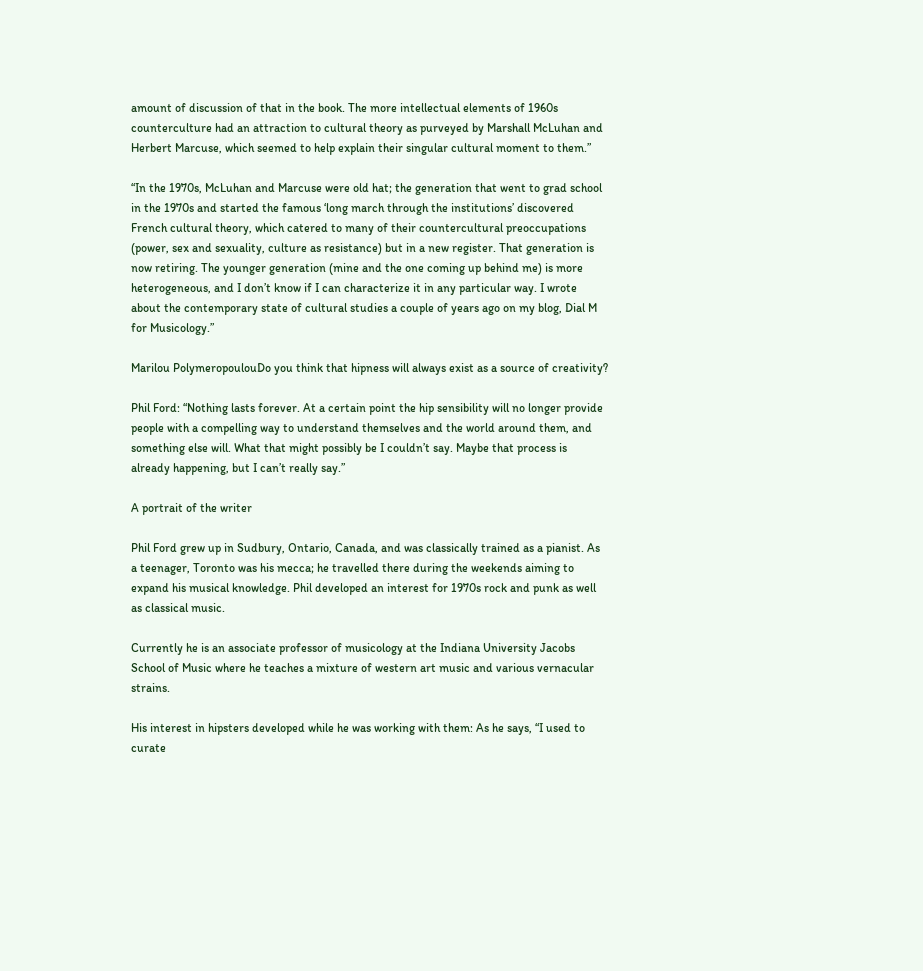amount of discussion of that in the book. The more intellectual elements of 1960s counterculture had an attraction to cultural theory as purveyed by Marshall McLuhan and Herbert Marcuse, which seemed to help explain their singular cultural moment to them.”

“In the 1970s, McLuhan and Marcuse were old hat; the generation that went to grad school in the 1970s and started the famous ‘long march through the institutions’ discovered French cultural theory, which catered to many of their countercultural preoccupations (power, sex and sexuality, culture as resistance) but in a new register. That generation is now retiring. The younger generation (mine and the one coming up behind me) is more heterogeneous, and I don’t know if I can characterize it in any particular way. I wrote about the contemporary state of cultural studies a couple of years ago on my blog, Dial M for Musicology.”

Marilou PolymeropoulouDo you think that hipness will always exist as a source of creativity?

Phil Ford: “Nothing lasts forever. At a certain point the hip sensibility will no longer provide people with a compelling way to understand themselves and the world around them, and something else will. What that might possibly be I couldn’t say. Maybe that process is already happening, but I can’t really say.”

A portrait of the writer

Phil Ford grew up in Sudbury, Ontario, Canada, and was classically trained as a pianist. As a teenager, Toronto was his mecca; he travelled there during the weekends aiming to expand his musical knowledge. Phil developed an interest for 1970s rock and punk as well as classical music.

Currently he is an associate professor of musicology at the Indiana University Jacobs School of Music where he teaches a mixture of western art music and various vernacular strains.

His interest in hipsters developed while he was working with them: As he says, “I used to curate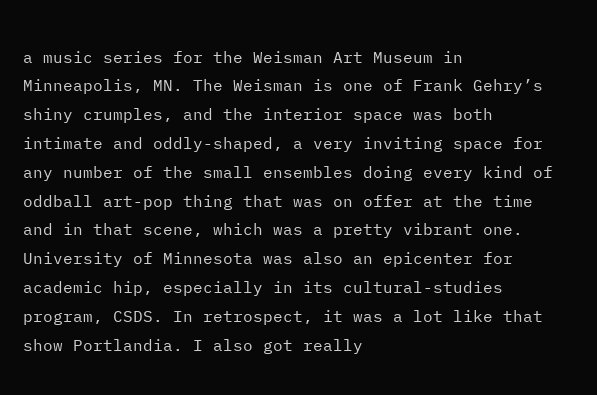a music series for the Weisman Art Museum in Minneapolis, MN. The Weisman is one of Frank Gehry’s shiny crumples, and the interior space was both intimate and oddly-shaped, a very inviting space for any number of the small ensembles doing every kind of oddball art-pop thing that was on offer at the time and in that scene, which was a pretty vibrant one. University of Minnesota was also an epicenter for academic hip, especially in its cultural-studies program, CSDS. In retrospect, it was a lot like that show Portlandia. I also got really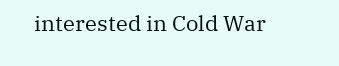interested in Cold War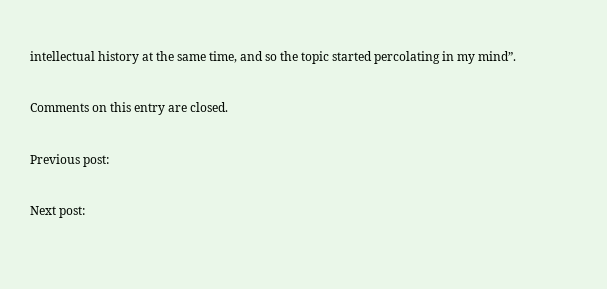intellectual history at the same time, and so the topic started percolating in my mind”.

Comments on this entry are closed.

Previous post:

Next post: